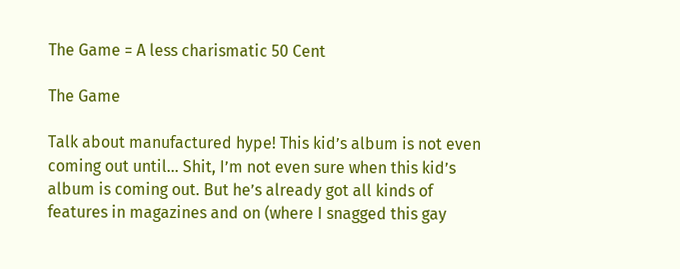The Game = A less charismatic 50 Cent

The Game

Talk about manufactured hype! This kid’s album is not even coming out until… Shit, I’m not even sure when this kid’s album is coming out. But he’s already got all kinds of features in magazines and on (where I snagged this gay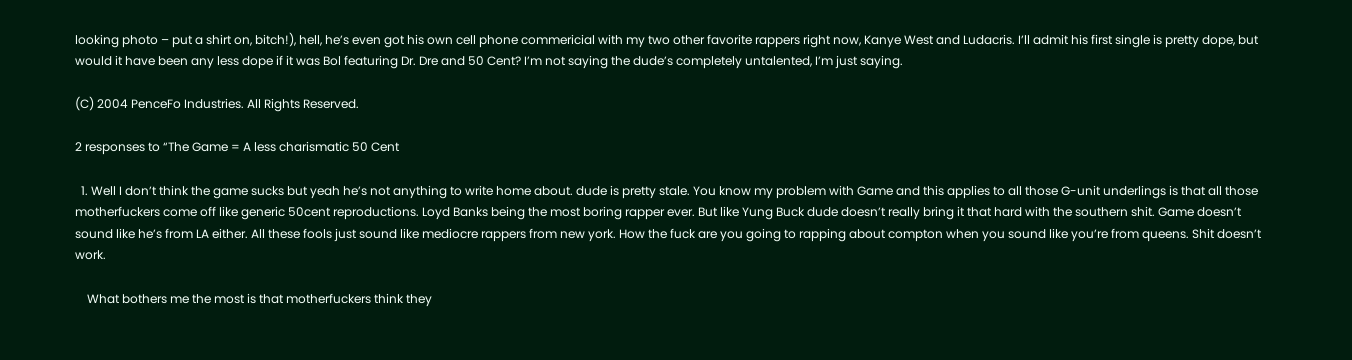looking photo – put a shirt on, bitch!), hell, he’s even got his own cell phone commericial with my two other favorite rappers right now, Kanye West and Ludacris. I’ll admit his first single is pretty dope, but would it have been any less dope if it was Bol featuring Dr. Dre and 50 Cent? I’m not saying the dude’s completely untalented, I’m just saying.

(C) 2004 PenceFo Industries. All Rights Reserved.

2 responses to “The Game = A less charismatic 50 Cent

  1. Well I don’t think the game sucks but yeah he’s not anything to write home about. dude is pretty stale. You know my problem with Game and this applies to all those G-unit underlings is that all those motherfuckers come off like generic 50cent reproductions. Loyd Banks being the most boring rapper ever. But like Yung Buck dude doesn’t really bring it that hard with the southern shit. Game doesn’t sound like he’s from LA either. All these fools just sound like mediocre rappers from new york. How the fuck are you going to rapping about compton when you sound like you’re from queens. Shit doesn’t work.

    What bothers me the most is that motherfuckers think they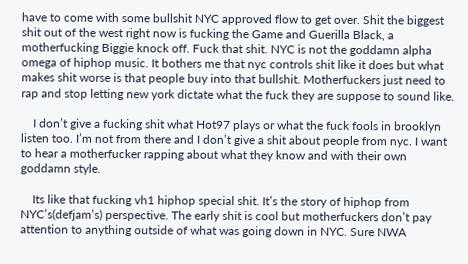have to come with some bullshit NYC approved flow to get over. Shit the biggest shit out of the west right now is fucking the Game and Guerilla Black, a motherfucking Biggie knock off. Fuck that shit. NYC is not the goddamn alpha omega of hiphop music. It bothers me that nyc controls shit like it does but what makes shit worse is that people buy into that bullshit. Motherfuckers just need to rap and stop letting new york dictate what the fuck they are suppose to sound like.

    I don’t give a fucking shit what Hot97 plays or what the fuck fools in brooklyn listen too. I’m not from there and I don’t give a shit about people from nyc. I want to hear a motherfucker rapping about what they know and with their own goddamn style.

    Its like that fucking vh1 hiphop special shit. It’s the story of hiphop from NYC’s(defjam’s) perspective. The early shit is cool but motherfuckers don’t pay attention to anything outside of what was going down in NYC. Sure NWA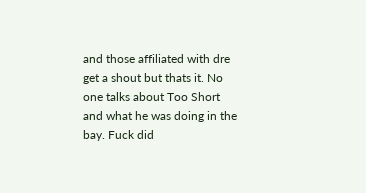and those affiliated with dre get a shout but thats it. No one talks about Too Short and what he was doing in the bay. Fuck did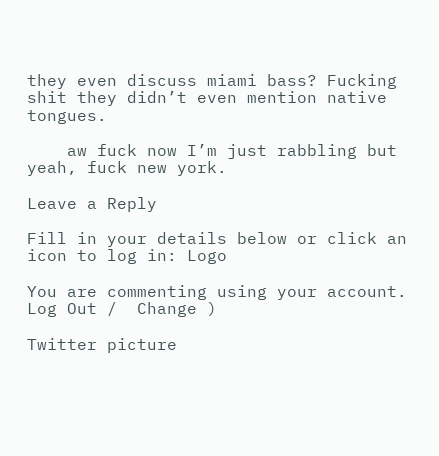they even discuss miami bass? Fucking shit they didn’t even mention native tongues.

    aw fuck now I’m just rabbling but yeah, fuck new york.

Leave a Reply

Fill in your details below or click an icon to log in: Logo

You are commenting using your account. Log Out /  Change )

Twitter picture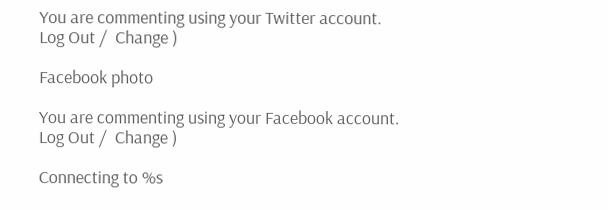You are commenting using your Twitter account. Log Out /  Change )

Facebook photo

You are commenting using your Facebook account. Log Out /  Change )

Connecting to %s